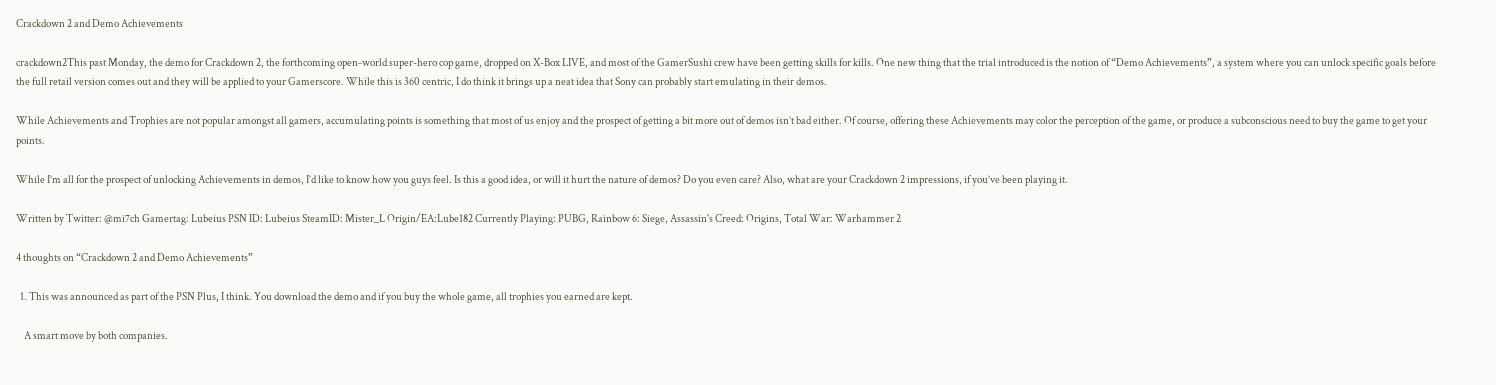Crackdown 2 and Demo Achievements

crackdown2This past Monday, the demo for Crackdown 2, the forthcoming open-world super-hero cop game, dropped on X-Box LIVE, and most of the GamerSushi crew have been getting skills for kills. One new thing that the trial introduced is the notion of “Demo Achievements”, a system where you can unlock specific goals before the full retail version comes out and they will be applied to your Gamerscore. While this is 360 centric, I do think it brings up a neat idea that Sony can probably start emulating in their demos.

While Achievements and Trophies are not popular amongst all gamers, accumulating points is something that most of us enjoy and the prospect of getting a bit more out of demos isn’t bad either. Of course, offering these Achievements may color the perception of the game, or produce a subconscious need to buy the game to get your points.

While I’m all for the prospect of unlocking Achievements in demos, I’d like to know how you guys feel. Is this a good idea, or will it hurt the nature of demos? Do you even care? Also, what are your Crackdown 2 impressions, if you’ve been playing it.

Written by Twitter: @mi7ch Gamertag: Lubeius PSN ID: Lubeius SteamID: Mister_L Origin/EA:Lube182 Currently Playing: PUBG, Rainbow 6: Siege, Assassin's Creed: Origins, Total War: Warhammer 2

4 thoughts on “Crackdown 2 and Demo Achievements”

  1. This was announced as part of the PSN Plus, I think. You download the demo and if you buy the whole game, all trophies you earned are kept.

    A smart move by both companies.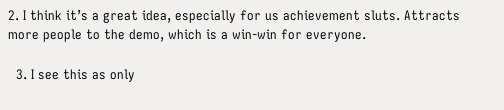2. I think it’s a great idea, especially for us achievement sluts. Attracts more people to the demo, which is a win-win for everyone.

  3. I see this as only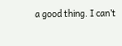a good thing. I can’t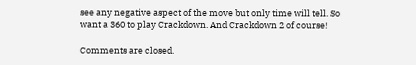see any negative aspect of the move but only time will tell. So want a 360 to play Crackdown. And Crackdown 2 of course!

Comments are closed.